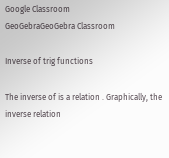Google Classroom
GeoGebraGeoGebra Classroom

Inverse of trig functions

The inverse of is a relation . Graphically, the inverse relation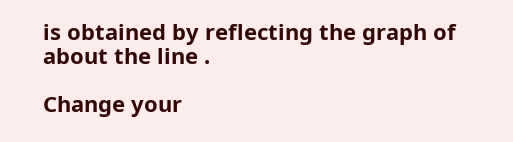is obtained by reflecting the graph of about the line .

Change your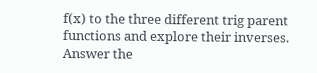f(x) to the three different trig parent functions and explore their inverses. Answer the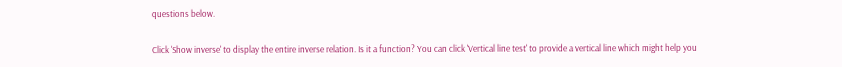questions below.

Click 'Show inverse' to display the entire inverse relation. Is it a function? You can click 'Vertical line test' to provide a vertical line which might help you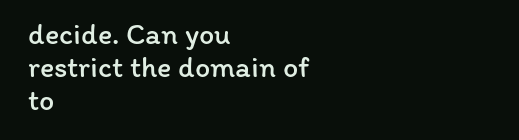decide. Can you restrict the domain of to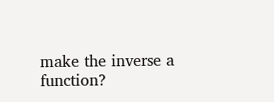make the inverse a function?